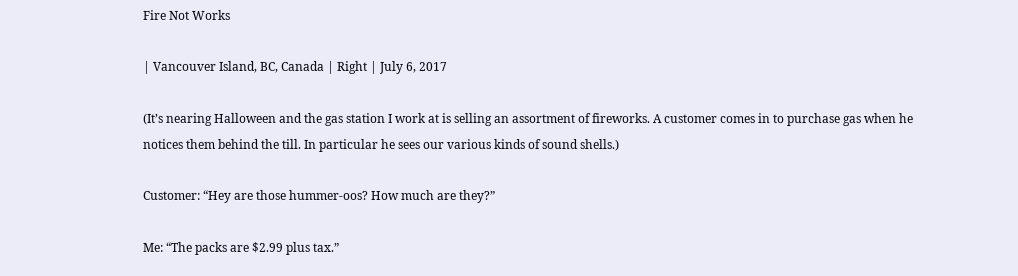Fire Not Works

| Vancouver Island, BC, Canada | Right | July 6, 2017

(It’s nearing Halloween and the gas station I work at is selling an assortment of fireworks. A customer comes in to purchase gas when he notices them behind the till. In particular he sees our various kinds of sound shells.)

Customer: “Hey are those hummer-oos? How much are they?”

Me: “The packs are $2.99 plus tax.”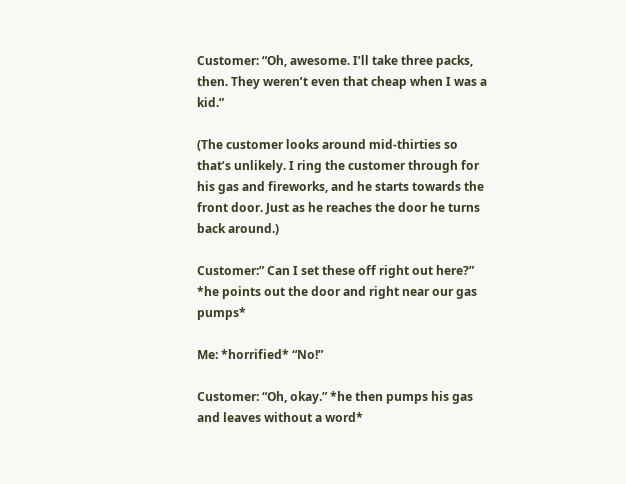Customer: “Oh, awesome. I’ll take three packs, then. They weren’t even that cheap when I was a kid.”

(The customer looks around mid-thirties so that’s unlikely. I ring the customer through for his gas and fireworks, and he starts towards the front door. Just as he reaches the door he turns back around.)

Customer:” Can I set these off right out here?” *he points out the door and right near our gas pumps*

Me: *horrified* “No!”

Customer: “Oh, okay.” *he then pumps his gas and leaves without a word*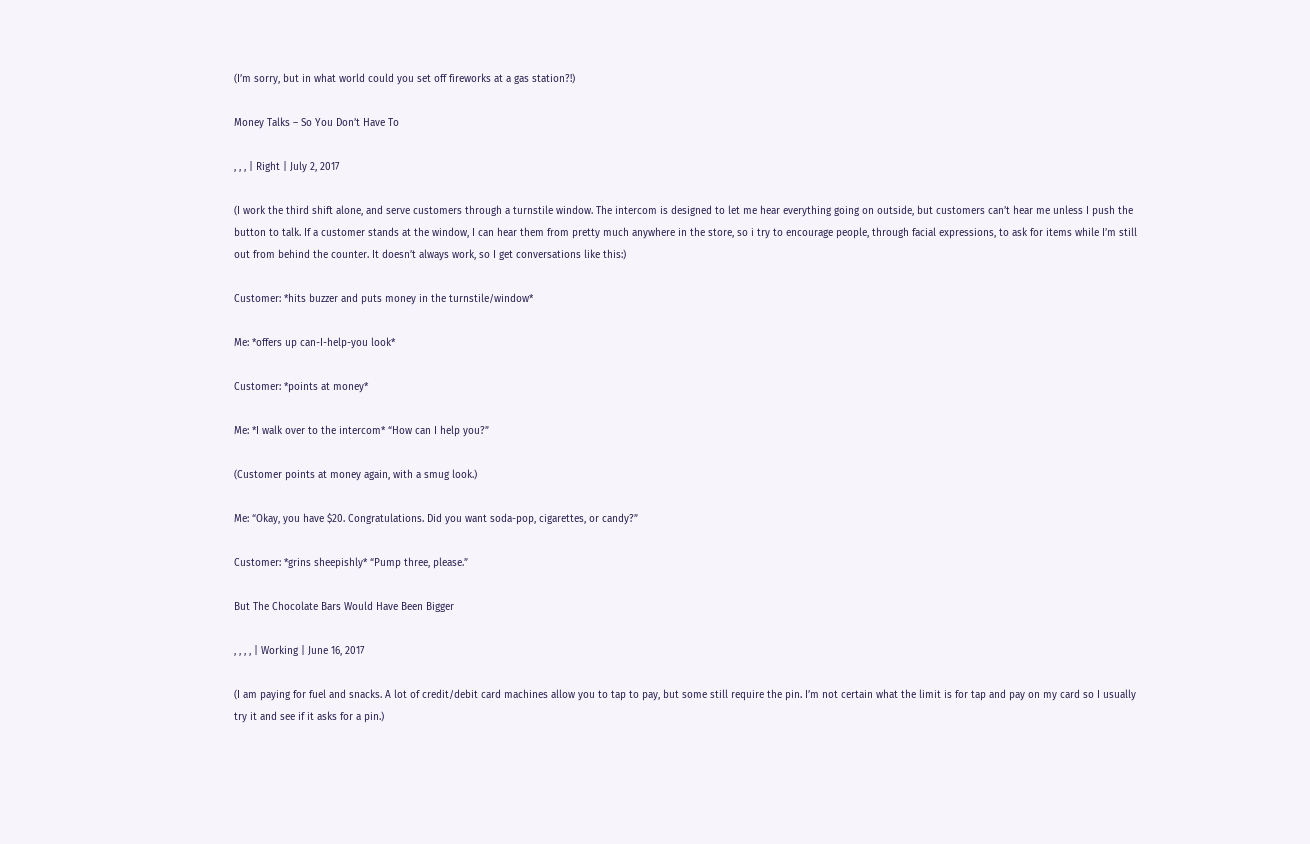(I’m sorry, but in what world could you set off fireworks at a gas station?!)

Money Talks – So You Don’t Have To

, , , | Right | July 2, 2017

(I work the third shift alone, and serve customers through a turnstile window. The intercom is designed to let me hear everything going on outside, but customers can’t hear me unless I push the button to talk. If a customer stands at the window, I can hear them from pretty much anywhere in the store, so i try to encourage people, through facial expressions, to ask for items while I’m still out from behind the counter. It doesn’t always work, so I get conversations like this:)

Customer: *hits buzzer and puts money in the turnstile/window*

Me: *offers up can-I-help-you look*

Customer: *points at money*

Me: *I walk over to the intercom* “How can I help you?”

(Customer points at money again, with a smug look.)

Me: “Okay, you have $20. Congratulations. Did you want soda-pop, cigarettes, or candy?”

Customer: *grins sheepishly* “Pump three, please.”

But The Chocolate Bars Would Have Been Bigger

, , , , | Working | June 16, 2017

(I am paying for fuel and snacks. A lot of credit/debit card machines allow you to tap to pay, but some still require the pin. I’m not certain what the limit is for tap and pay on my card so I usually try it and see if it asks for a pin.)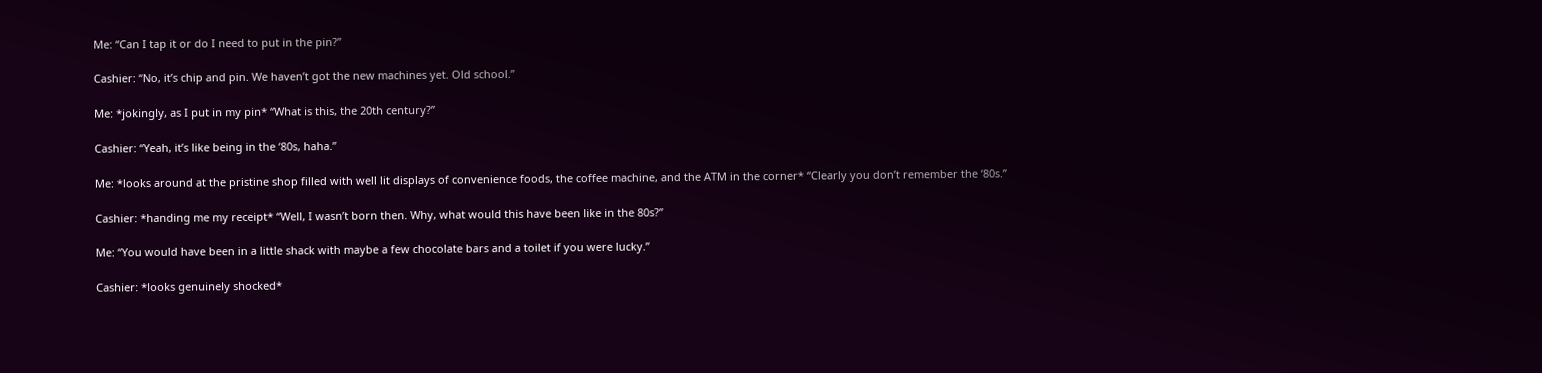Me: “Can I tap it or do I need to put in the pin?”

Cashier: “No, it’s chip and pin. We haven’t got the new machines yet. Old school.”

Me: *jokingly, as I put in my pin* “What is this, the 20th century?”

Cashier: “Yeah, it’s like being in the ‘80s, haha.”

Me: *looks around at the pristine shop filled with well lit displays of convenience foods, the coffee machine, and the ATM in the corner* “Clearly you don’t remember the ‘80s.”

Cashier: *handing me my receipt* “Well, I wasn’t born then. Why, what would this have been like in the 80s?”

Me: “You would have been in a little shack with maybe a few chocolate bars and a toilet if you were lucky.”

Cashier: *looks genuinely shocked*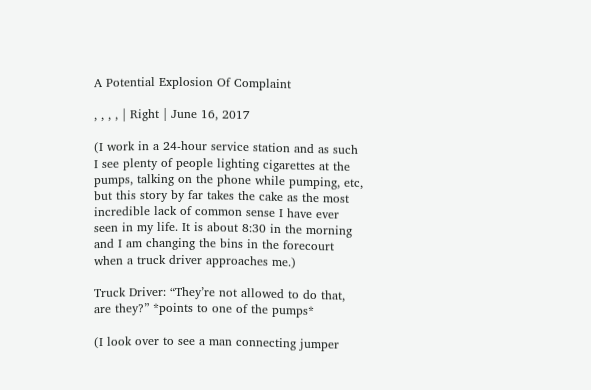A Potential Explosion Of Complaint

, , , , | Right | June 16, 2017

(I work in a 24-hour service station and as such I see plenty of people lighting cigarettes at the pumps, talking on the phone while pumping, etc, but this story by far takes the cake as the most incredible lack of common sense I have ever seen in my life. It is about 8:30 in the morning and I am changing the bins in the forecourt when a truck driver approaches me.)

Truck Driver: “They’re not allowed to do that, are they?” *points to one of the pumps*

(I look over to see a man connecting jumper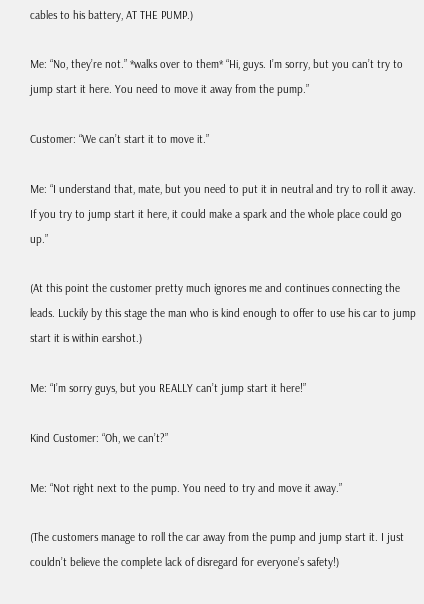cables to his battery, AT THE PUMP.)

Me: “No, they’re not.” *walks over to them* “Hi, guys. I’m sorry, but you can’t try to jump start it here. You need to move it away from the pump.”

Customer: “We can’t start it to move it.”

Me: “I understand that, mate, but you need to put it in neutral and try to roll it away. If you try to jump start it here, it could make a spark and the whole place could go up.”

(At this point the customer pretty much ignores me and continues connecting the leads. Luckily by this stage the man who is kind enough to offer to use his car to jump start it is within earshot.)

Me: “I’m sorry guys, but you REALLY can’t jump start it here!”

Kind Customer: “Oh, we can’t?”

Me: “Not right next to the pump. You need to try and move it away.”

(The customers manage to roll the car away from the pump and jump start it. I just couldn’t believe the complete lack of disregard for everyone’s safety!)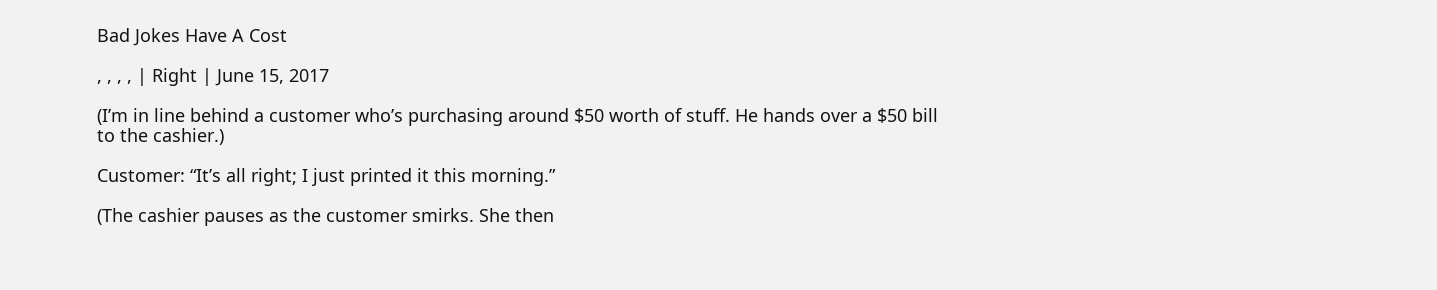Bad Jokes Have A Cost

, , , , | Right | June 15, 2017

(I’m in line behind a customer who’s purchasing around $50 worth of stuff. He hands over a $50 bill to the cashier.)

Customer: “It’s all right; I just printed it this morning.”

(The cashier pauses as the customer smirks. She then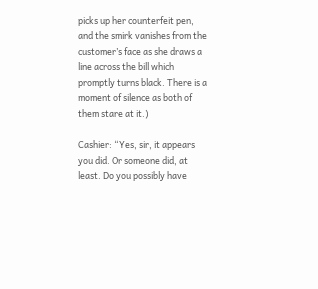picks up her counterfeit pen, and the smirk vanishes from the customer’s face as she draws a line across the bill which promptly turns black. There is a moment of silence as both of them stare at it.)

Cashier: “Yes, sir, it appears you did. Or someone did, at least. Do you possibly have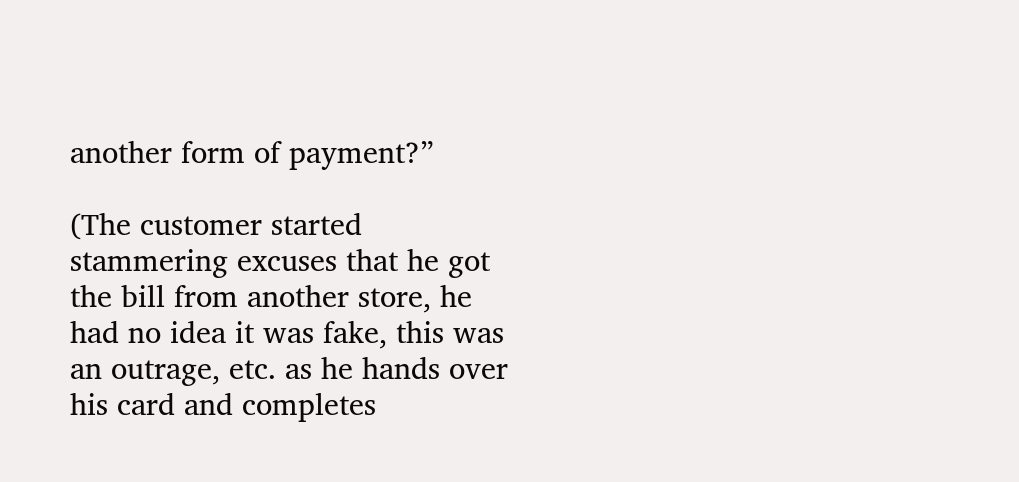another form of payment?”

(The customer started stammering excuses that he got the bill from another store, he had no idea it was fake, this was an outrage, etc. as he hands over his card and completes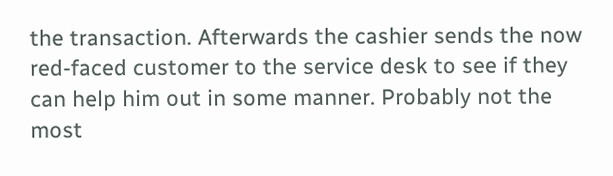the transaction. Afterwards the cashier sends the now red-faced customer to the service desk to see if they can help him out in some manner. Probably not the most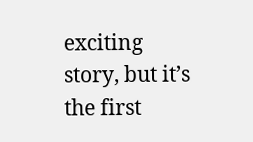exciting story, but it’s the first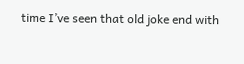time I’ve seen that old joke end with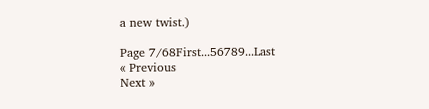a new twist.)

Page 7/68First...56789...Last
« Previous
Next »